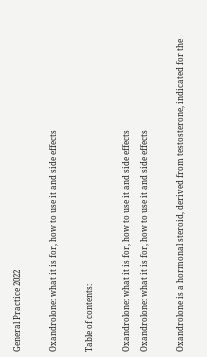General Practice 2022

Oxandrolone: what it is for, how to use it and side effects

Table of contents:

Oxandrolone: what it is for, how to use it and side effects
Oxandrolone: what it is for, how to use it and side effects

Oxandrolone is a hormonal steroid, derived from testosterone, indicated for the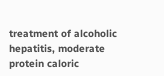treatment of alcoholic hepatitis, moderate protein caloric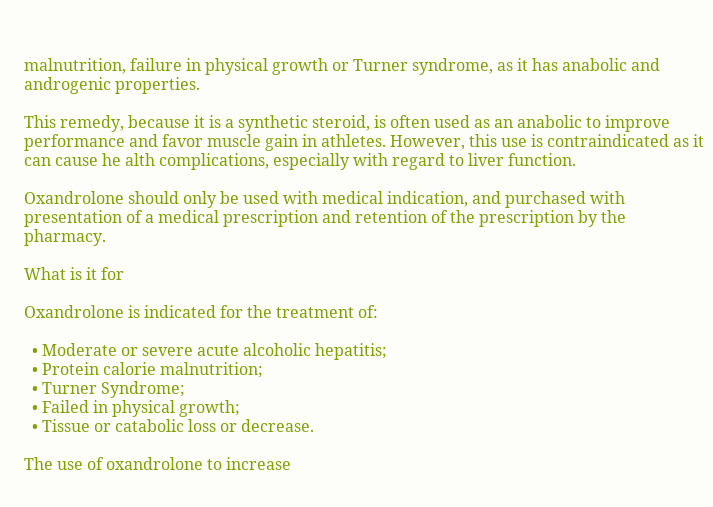malnutrition, failure in physical growth or Turner syndrome, as it has anabolic and androgenic properties.

This remedy, because it is a synthetic steroid, is often used as an anabolic to improve performance and favor muscle gain in athletes. However, this use is contraindicated as it can cause he alth complications, especially with regard to liver function.

Oxandrolone should only be used with medical indication, and purchased with presentation of a medical prescription and retention of the prescription by the pharmacy.

What is it for

Oxandrolone is indicated for the treatment of:

  • Moderate or severe acute alcoholic hepatitis;
  • Protein calorie malnutrition;
  • Turner Syndrome;
  • Failed in physical growth;
  • Tissue or catabolic loss or decrease.

The use of oxandrolone to increase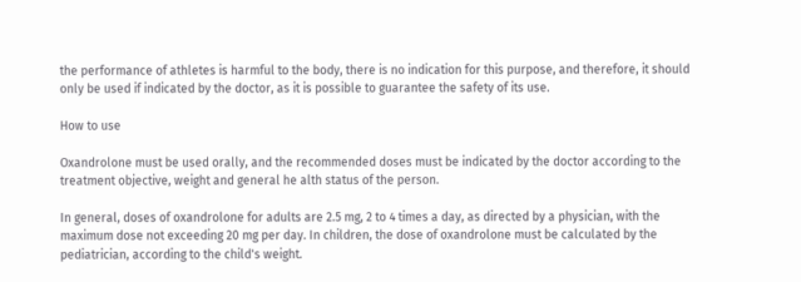the performance of athletes is harmful to the body, there is no indication for this purpose, and therefore, it should only be used if indicated by the doctor, as it is possible to guarantee the safety of its use.

How to use

Oxandrolone must be used orally, and the recommended doses must be indicated by the doctor according to the treatment objective, weight and general he alth status of the person.

In general, doses of oxandrolone for adults are 2.5 mg, 2 to 4 times a day, as directed by a physician, with the maximum dose not exceeding 20 mg per day. In children, the dose of oxandrolone must be calculated by the pediatrician, according to the child's weight.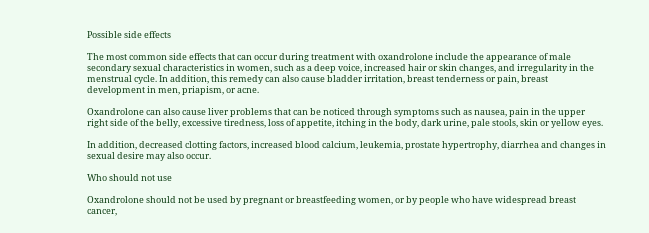Possible side effects

The most common side effects that can occur during treatment with oxandrolone include the appearance of male secondary sexual characteristics in women, such as a deep voice, increased hair or skin changes, and irregularity in the menstrual cycle. In addition, this remedy can also cause bladder irritation, breast tenderness or pain, breast development in men, priapism, or acne.

Oxandrolone can also cause liver problems that can be noticed through symptoms such as nausea, pain in the upper right side of the belly, excessive tiredness, loss of appetite, itching in the body, dark urine, pale stools, skin or yellow eyes.

In addition, decreased clotting factors, increased blood calcium, leukemia, prostate hypertrophy, diarrhea and changes in sexual desire may also occur.

Who should not use

Oxandrolone should not be used by pregnant or breastfeeding women, or by people who have widespread breast cancer,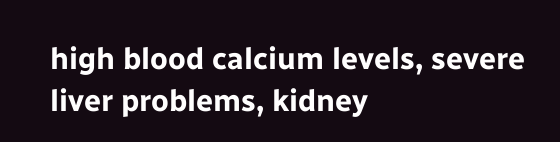high blood calcium levels, severe liver problems, kidney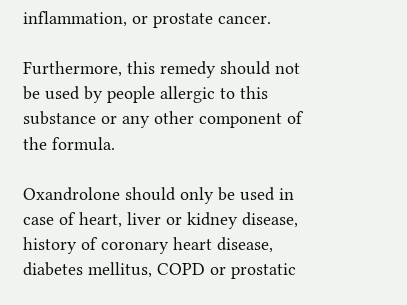inflammation, or prostate cancer.

Furthermore, this remedy should not be used by people allergic to this substance or any other component of the formula.

Oxandrolone should only be used in case of heart, liver or kidney disease, history of coronary heart disease, diabetes mellitus, COPD or prostatic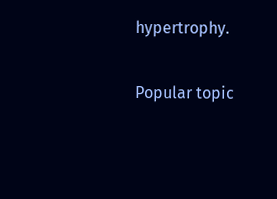hypertrophy.

Popular topic